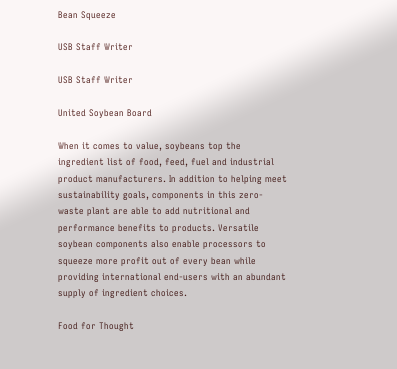Bean Squeeze

USB Staff Writer

USB Staff Writer

United Soybean Board

When it comes to value, soybeans top the ingredient list of food, feed, fuel and industrial product manufacturers. In addition to helping meet sustainability goals, components in this zero-waste plant are able to add nutritional and performance benefits to products. Versatile soybean components also enable processors to squeeze more profit out of every bean while providing international end-users with an abundant supply of ingredient choices.

Food for Thought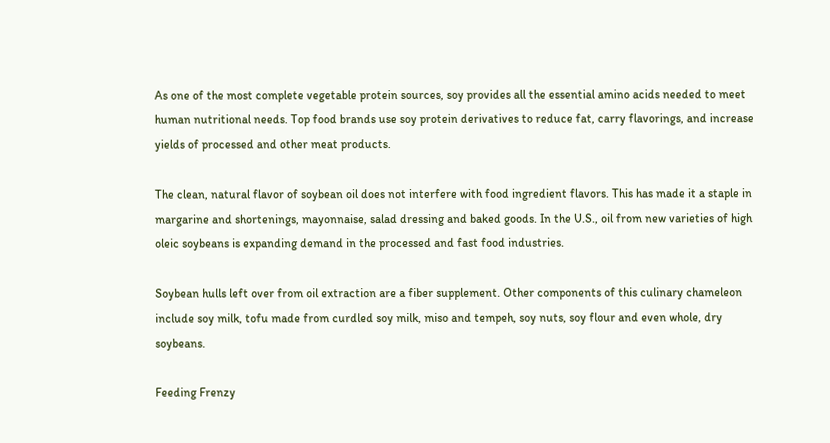As one of the most complete vegetable protein sources, soy provides all the essential amino acids needed to meet human nutritional needs. Top food brands use soy protein derivatives to reduce fat, carry flavorings, and increase yields of processed and other meat products.

The clean, natural flavor of soybean oil does not interfere with food ingredient flavors. This has made it a staple in margarine and shortenings, mayonnaise, salad dressing and baked goods. In the U.S., oil from new varieties of high oleic soybeans is expanding demand in the processed and fast food industries.

Soybean hulls left over from oil extraction are a fiber supplement. Other components of this culinary chameleon include soy milk, tofu made from curdled soy milk, miso and tempeh, soy nuts, soy flour and even whole, dry soybeans.

Feeding Frenzy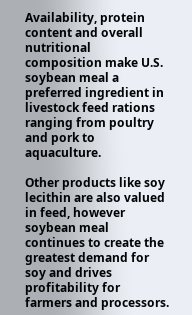Availability, protein content and overall nutritional composition make U.S. soybean meal a preferred ingredient in livestock feed rations ranging from poultry and pork to aquaculture.

Other products like soy lecithin are also valued in feed, however soybean meal continues to create the greatest demand for soy and drives profitability for farmers and processors.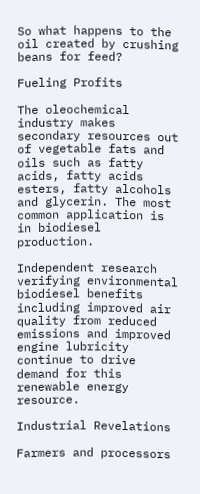So what happens to the oil created by crushing beans for feed?

Fueling Profits

The oleochemical industry makes secondary resources out of vegetable fats and oils such as fatty acids, fatty acids esters, fatty alcohols and glycerin. The most common application is in biodiesel production.

Independent research verifying environmental biodiesel benefits including improved air quality from reduced emissions and improved engine lubricity continue to drive demand for this renewable energy resource.

Industrial Revelations

Farmers and processors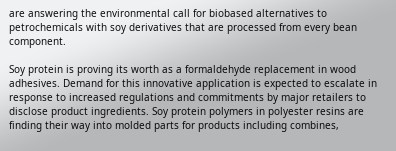are answering the environmental call for biobased alternatives to petrochemicals with soy derivatives that are processed from every bean component.

Soy protein is proving its worth as a formaldehyde replacement in wood adhesives. Demand for this innovative application is expected to escalate in response to increased regulations and commitments by major retailers to disclose product ingredients. Soy protein polymers in polyester resins are finding their way into molded parts for products including combines,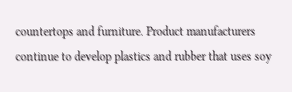countertops and furniture. Product manufacturers continue to develop plastics and rubber that uses soy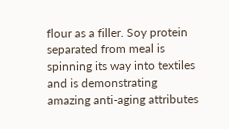flour as a filler. Soy protein separated from meal is spinning its way into textiles and is demonstrating amazing anti-aging attributes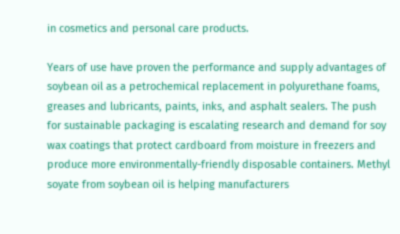in cosmetics and personal care products.

Years of use have proven the performance and supply advantages of soybean oil as a petrochemical replacement in polyurethane foams, greases and lubricants, paints, inks, and asphalt sealers. The push for sustainable packaging is escalating research and demand for soy wax coatings that protect cardboard from moisture in freezers and produce more environmentally-friendly disposable containers. Methyl soyate from soybean oil is helping manufacturers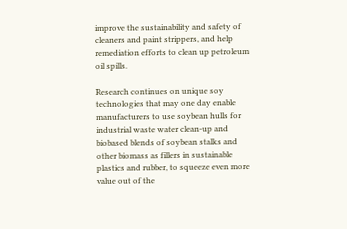improve the sustainability and safety of cleaners and paint strippers, and help remediation efforts to clean up petroleum oil spills.

Research continues on unique soy technologies that may one day enable manufacturers to use soybean hulls for industrial waste water clean-up and biobased blends of soybean stalks and other biomass as fillers in sustainable plastics and rubber, to squeeze even more value out of the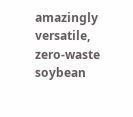amazingly versatile, zero-waste soybean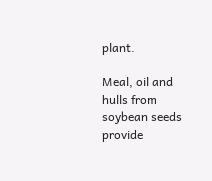plant.

Meal, oil and hulls from soybean seeds provide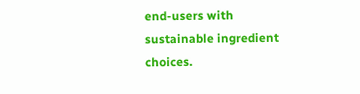end-users with sustainable ingredient choices.